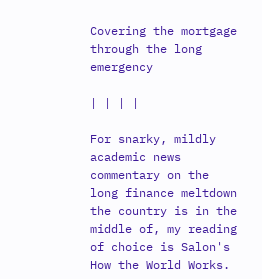Covering the mortgage through the long emergency

| | | |

For snarky, mildly academic news commentary on the long finance meltdown the country is in the middle of, my reading of choice is Salon's How the World Works.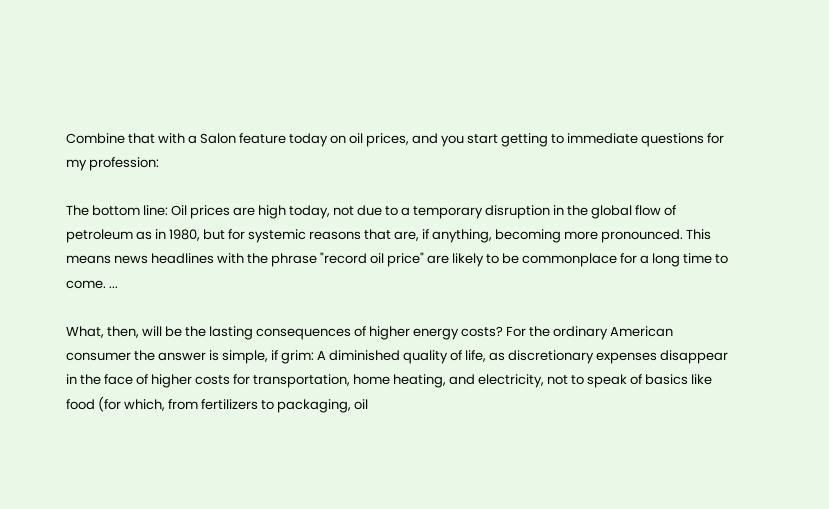Combine that with a Salon feature today on oil prices, and you start getting to immediate questions for my profession:

The bottom line: Oil prices are high today, not due to a temporary disruption in the global flow of petroleum as in 1980, but for systemic reasons that are, if anything, becoming more pronounced. This means news headlines with the phrase "record oil price" are likely to be commonplace for a long time to come. ...

What, then, will be the lasting consequences of higher energy costs? For the ordinary American consumer the answer is simple, if grim: A diminished quality of life, as discretionary expenses disappear in the face of higher costs for transportation, home heating, and electricity, not to speak of basics like food (for which, from fertilizers to packaging, oil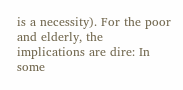is a necessity). For the poor and elderly, the implications are dire: In some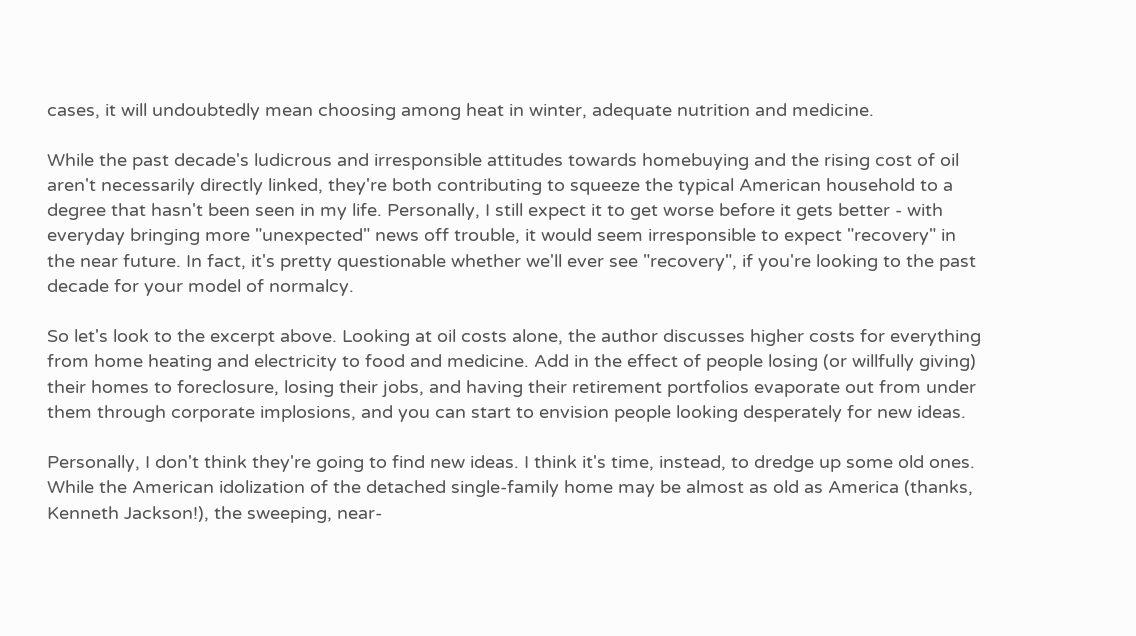cases, it will undoubtedly mean choosing among heat in winter, adequate nutrition and medicine.

While the past decade's ludicrous and irresponsible attitudes towards homebuying and the rising cost of oil aren't necessarily directly linked, they're both contributing to squeeze the typical American household to a degree that hasn't been seen in my life. Personally, I still expect it to get worse before it gets better - with everyday bringing more "unexpected" news off trouble, it would seem irresponsible to expect "recovery" in the near future. In fact, it's pretty questionable whether we'll ever see "recovery", if you're looking to the past decade for your model of normalcy.

So let's look to the excerpt above. Looking at oil costs alone, the author discusses higher costs for everything from home heating and electricity to food and medicine. Add in the effect of people losing (or willfully giving) their homes to foreclosure, losing their jobs, and having their retirement portfolios evaporate out from under them through corporate implosions, and you can start to envision people looking desperately for new ideas.

Personally, I don't think they're going to find new ideas. I think it's time, instead, to dredge up some old ones. While the American idolization of the detached single-family home may be almost as old as America (thanks, Kenneth Jackson!), the sweeping, near-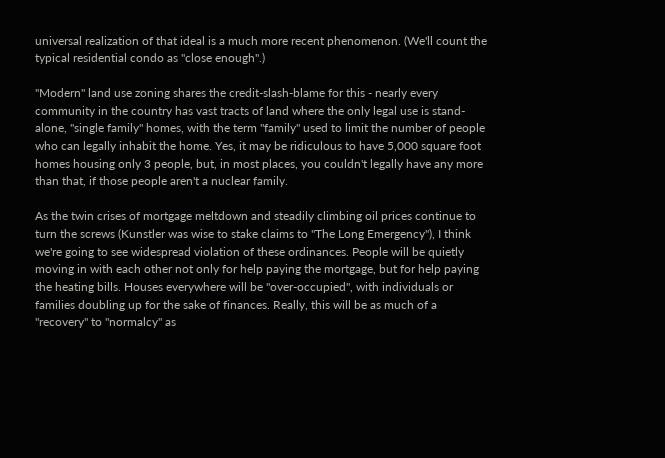universal realization of that ideal is a much more recent phenomenon. (We'll count the typical residential condo as "close enough".)

"Modern" land use zoning shares the credit-slash-blame for this - nearly every community in the country has vast tracts of land where the only legal use is stand-alone, "single family" homes, with the term "family" used to limit the number of people who can legally inhabit the home. Yes, it may be ridiculous to have 5,000 square foot homes housing only 3 people, but, in most places, you couldn't legally have any more than that, if those people aren't a nuclear family.

As the twin crises of mortgage meltdown and steadily climbing oil prices continue to turn the screws (Kunstler was wise to stake claims to "The Long Emergency"), I think we're going to see widespread violation of these ordinances. People will be quietly moving in with each other not only for help paying the mortgage, but for help paying the heating bills. Houses everywhere will be "over-occupied", with individuals or families doubling up for the sake of finances. Really, this will be as much of a "recovery" to "normalcy" as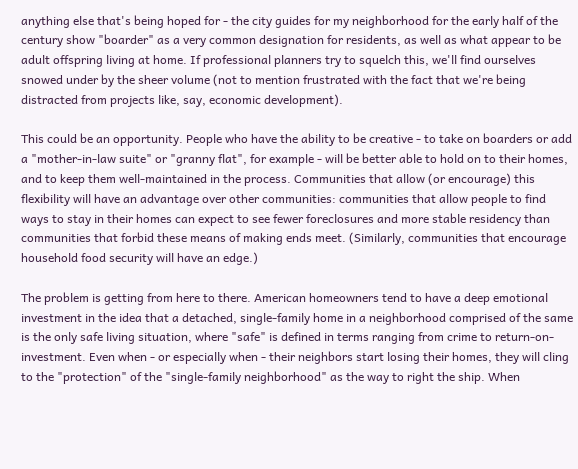anything else that's being hoped for - the city guides for my neighborhood for the early half of the century show "boarder" as a very common designation for residents, as well as what appear to be adult offspring living at home. If professional planners try to squelch this, we'll find ourselves snowed under by the sheer volume (not to mention frustrated with the fact that we're being distracted from projects like, say, economic development).

This could be an opportunity. People who have the ability to be creative - to take on boarders or add a "mother-in-law suite" or "granny flat", for example - will be better able to hold on to their homes, and to keep them well-maintained in the process. Communities that allow (or encourage) this flexibility will have an advantage over other communities: communities that allow people to find ways to stay in their homes can expect to see fewer foreclosures and more stable residency than communities that forbid these means of making ends meet. (Similarly, communities that encourage household food security will have an edge.)

The problem is getting from here to there. American homeowners tend to have a deep emotional investment in the idea that a detached, single-family home in a neighborhood comprised of the same is the only safe living situation, where "safe" is defined in terms ranging from crime to return-on-investment. Even when - or especially when - their neighbors start losing their homes, they will cling to the "protection" of the "single-family neighborhood" as the way to right the ship. When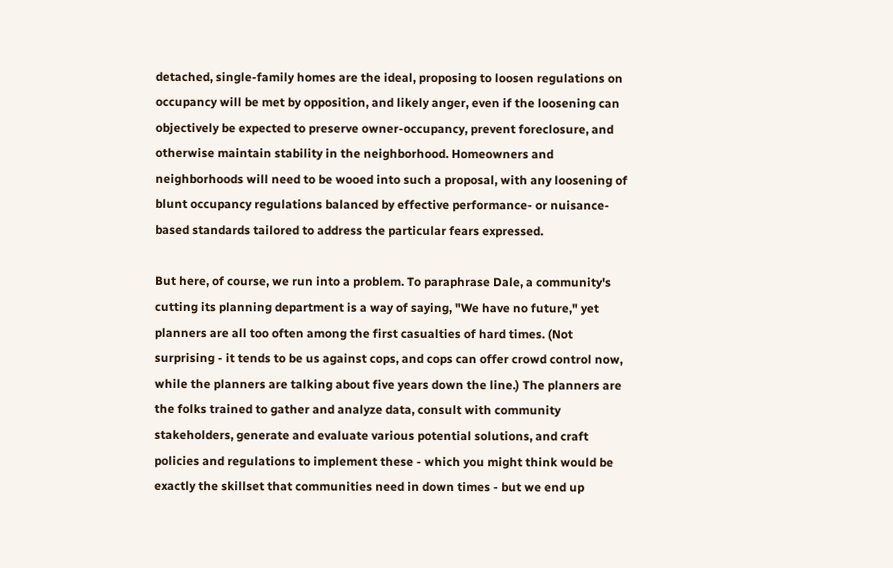detached, single-family homes are the ideal, proposing to loosen regulations on occupancy will be met by opposition, and likely anger, even if the loosening can objectively be expected to preserve owner-occupancy, prevent foreclosure, and otherwise maintain stability in the neighborhood. Homeowners and neighborhoods will need to be wooed into such a proposal, with any loosening of blunt occupancy regulations balanced by effective performance- or nuisance-based standards tailored to address the particular fears expressed.

But here, of course, we run into a problem. To paraphrase Dale, a community's cutting its planning department is a way of saying, "We have no future," yet planners are all too often among the first casualties of hard times. (Not surprising - it tends to be us against cops, and cops can offer crowd control now, while the planners are talking about five years down the line.) The planners are the folks trained to gather and analyze data, consult with community stakeholders, generate and evaluate various potential solutions, and craft policies and regulations to implement these - which you might think would be exactly the skillset that communities need in down times - but we end up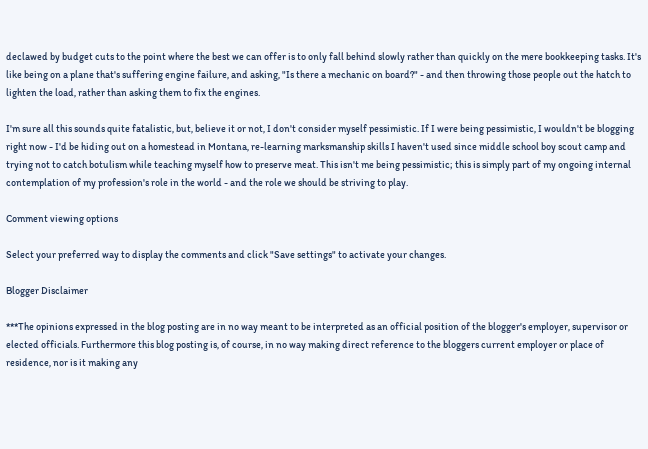declawed by budget cuts to the point where the best we can offer is to only fall behind slowly rather than quickly on the mere bookkeeping tasks. It's like being on a plane that's suffering engine failure, and asking, "Is there a mechanic on board?" - and then throwing those people out the hatch to lighten the load, rather than asking them to fix the engines.

I'm sure all this sounds quite fatalistic, but, believe it or not, I don't consider myself pessimistic. If I were being pessimistic, I wouldn't be blogging right now - I'd be hiding out on a homestead in Montana, re-learning marksmanship skills I haven't used since middle school boy scout camp and trying not to catch botulism while teaching myself how to preserve meat. This isn't me being pessimistic; this is simply part of my ongoing internal contemplation of my profession's role in the world - and the role we should be striving to play.

Comment viewing options

Select your preferred way to display the comments and click "Save settings" to activate your changes.

Blogger Disclaimer

***The opinions expressed in the blog posting are in no way meant to be interpreted as an official position of the blogger's employer, supervisor or elected officials. Furthermore this blog posting is, of course, in no way making direct reference to the bloggers current employer or place of residence, nor is it making any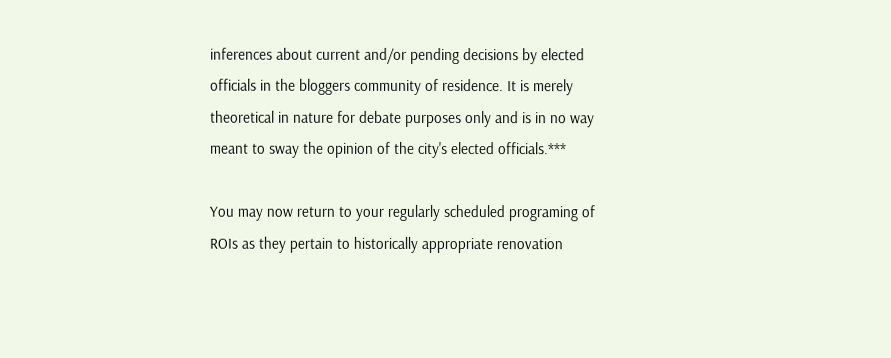inferences about current and/or pending decisions by elected officials in the bloggers community of residence. It is merely theoretical in nature for debate purposes only and is in no way meant to sway the opinion of the city's elected officials.***

You may now return to your regularly scheduled programing of ROIs as they pertain to historically appropriate renovation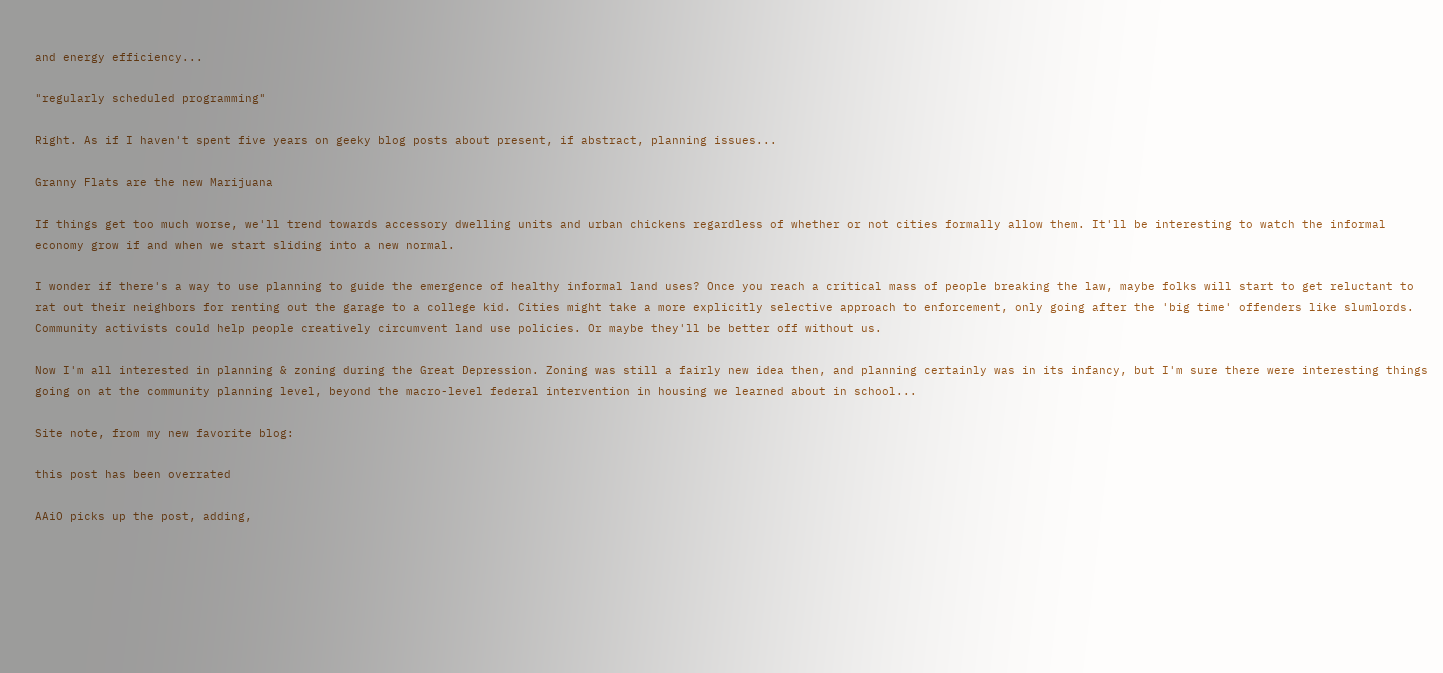and energy efficiency...

"regularly scheduled programming"

Right. As if I haven't spent five years on geeky blog posts about present, if abstract, planning issues...

Granny Flats are the new Marijuana

If things get too much worse, we'll trend towards accessory dwelling units and urban chickens regardless of whether or not cities formally allow them. It'll be interesting to watch the informal economy grow if and when we start sliding into a new normal.

I wonder if there's a way to use planning to guide the emergence of healthy informal land uses? Once you reach a critical mass of people breaking the law, maybe folks will start to get reluctant to rat out their neighbors for renting out the garage to a college kid. Cities might take a more explicitly selective approach to enforcement, only going after the 'big time' offenders like slumlords. Community activists could help people creatively circumvent land use policies. Or maybe they'll be better off without us.

Now I'm all interested in planning & zoning during the Great Depression. Zoning was still a fairly new idea then, and planning certainly was in its infancy, but I'm sure there were interesting things going on at the community planning level, beyond the macro-level federal intervention in housing we learned about in school...

Site note, from my new favorite blog:

this post has been overrated

AAiO picks up the post, adding,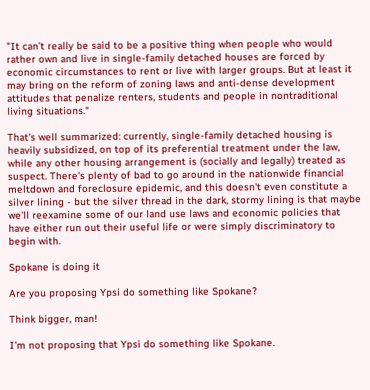"It can’t really be said to be a positive thing when people who would rather own and live in single-family detached houses are forced by economic circumstances to rent or live with larger groups. But at least it may bring on the reform of zoning laws and anti-dense development attitudes that penalize renters, students and people in nontraditional living situations."

That's well summarized: currently, single-family detached housing is heavily subsidized, on top of its preferential treatment under the law, while any other housing arrangement is (socially and legally) treated as suspect. There's plenty of bad to go around in the nationwide financial meltdown and foreclosure epidemic, and this doesn't even constitute a silver lining - but the silver thread in the dark, stormy lining is that maybe we'll reexamine some of our land use laws and economic policies that have either run out their useful life or were simply discriminatory to begin with.

Spokane is doing it

Are you proposing Ypsi do something like Spokane?

Think bigger, man!

I'm not proposing that Ypsi do something like Spokane.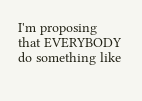I'm proposing that EVERYBODY do something like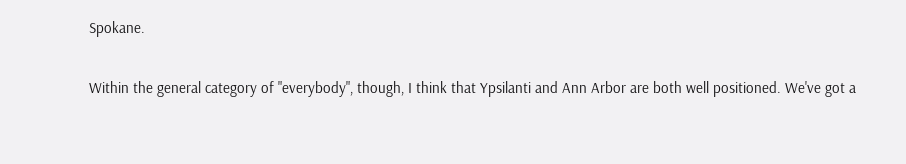Spokane.

Within the general category of "everybody", though, I think that Ypsilanti and Ann Arbor are both well positioned. We've got a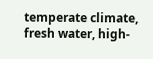temperate climate, fresh water, high-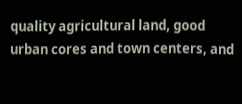quality agricultural land, good urban cores and town centers, and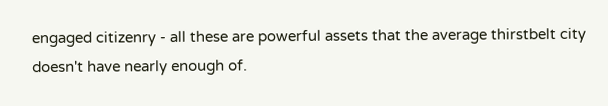engaged citizenry - all these are powerful assets that the average thirstbelt city doesn't have nearly enough of.